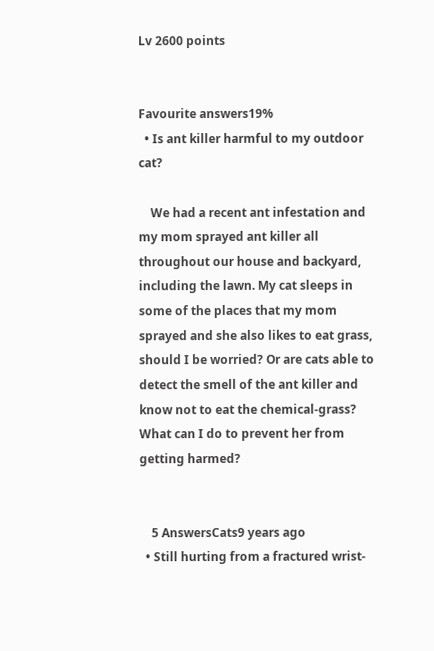Lv 2600 points


Favourite answers19%
  • Is ant killer harmful to my outdoor cat?

    We had a recent ant infestation and my mom sprayed ant killer all throughout our house and backyard, including the lawn. My cat sleeps in some of the places that my mom sprayed and she also likes to eat grass, should I be worried? Or are cats able to detect the smell of the ant killer and know not to eat the chemical-grass? What can I do to prevent her from getting harmed?


    5 AnswersCats9 years ago
  • Still hurting from a fractured wrist-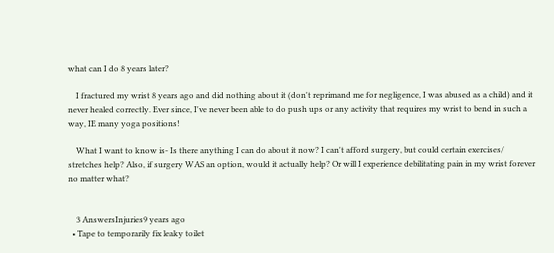what can I do 8 years later?

    I fractured my wrist 8 years ago and did nothing about it (don't reprimand me for negligence, I was abused as a child) and it never healed correctly. Ever since, I've never been able to do push ups or any activity that requires my wrist to bend in such a way, IE many yoga positions!

    What I want to know is- Is there anything I can do about it now? I can't afford surgery, but could certain exercises/ stretches help? Also, if surgery WAS an option, would it actually help? Or will I experience debilitating pain in my wrist forever no matter what?


    3 AnswersInjuries9 years ago
  • Tape to temporarily fix leaky toilet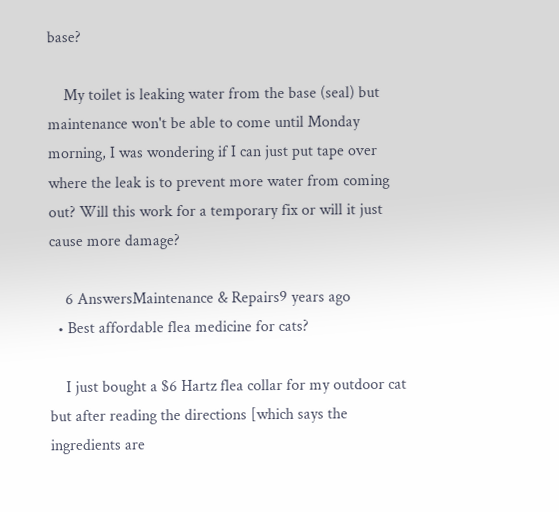base?

    My toilet is leaking water from the base (seal) but maintenance won't be able to come until Monday morning, I was wondering if I can just put tape over where the leak is to prevent more water from coming out? Will this work for a temporary fix or will it just cause more damage?

    6 AnswersMaintenance & Repairs9 years ago
  • Best affordable flea medicine for cats?

    I just bought a $6 Hartz flea collar for my outdoor cat but after reading the directions [which says the ingredients are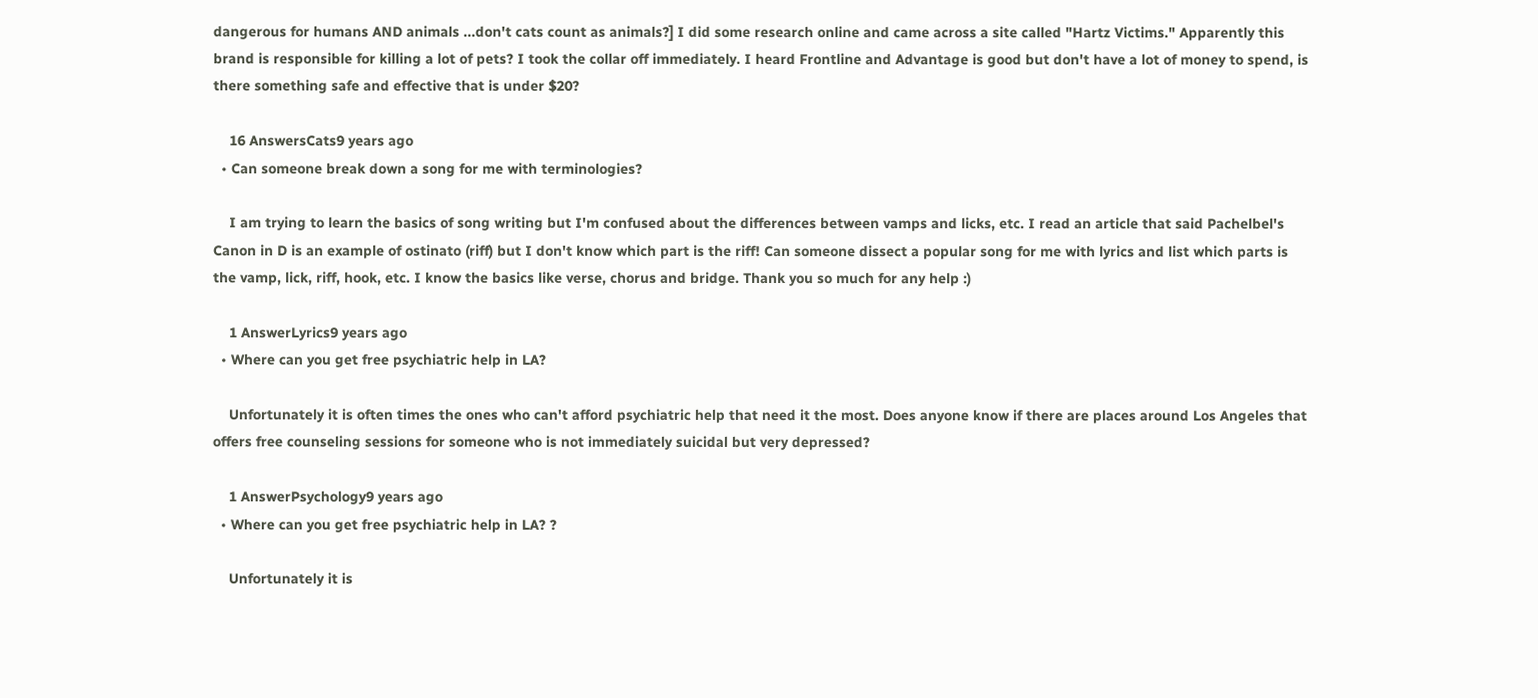dangerous for humans AND animals ...don't cats count as animals?] I did some research online and came across a site called "Hartz Victims." Apparently this brand is responsible for killing a lot of pets? I took the collar off immediately. I heard Frontline and Advantage is good but don't have a lot of money to spend, is there something safe and effective that is under $20?

    16 AnswersCats9 years ago
  • Can someone break down a song for me with terminologies?

    I am trying to learn the basics of song writing but I'm confused about the differences between vamps and licks, etc. I read an article that said Pachelbel's Canon in D is an example of ostinato (riff) but I don't know which part is the riff! Can someone dissect a popular song for me with lyrics and list which parts is the vamp, lick, riff, hook, etc. I know the basics like verse, chorus and bridge. Thank you so much for any help :)

    1 AnswerLyrics9 years ago
  • Where can you get free psychiatric help in LA?

    Unfortunately it is often times the ones who can't afford psychiatric help that need it the most. Does anyone know if there are places around Los Angeles that offers free counseling sessions for someone who is not immediately suicidal but very depressed?

    1 AnswerPsychology9 years ago
  • Where can you get free psychiatric help in LA? ?

    Unfortunately it is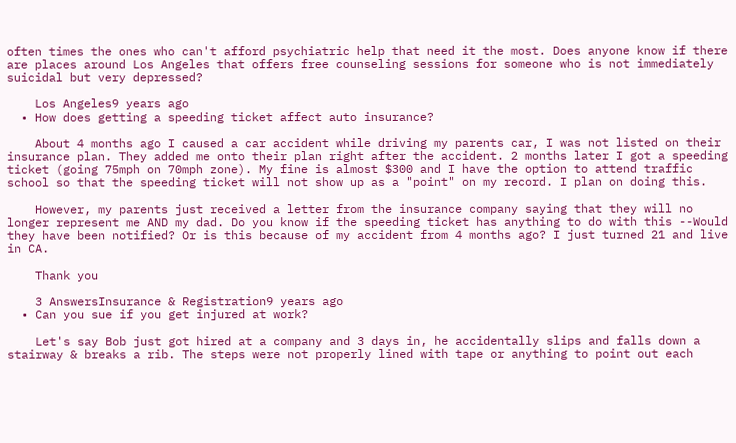often times the ones who can't afford psychiatric help that need it the most. Does anyone know if there are places around Los Angeles that offers free counseling sessions for someone who is not immediately suicidal but very depressed?

    Los Angeles9 years ago
  • How does getting a speeding ticket affect auto insurance?

    About 4 months ago I caused a car accident while driving my parents car, I was not listed on their insurance plan. They added me onto their plan right after the accident. 2 months later I got a speeding ticket (going 75mph on 70mph zone). My fine is almost $300 and I have the option to attend traffic school so that the speeding ticket will not show up as a "point" on my record. I plan on doing this.

    However, my parents just received a letter from the insurance company saying that they will no longer represent me AND my dad. Do you know if the speeding ticket has anything to do with this --Would they have been notified? Or is this because of my accident from 4 months ago? I just turned 21 and live in CA.

    Thank you

    3 AnswersInsurance & Registration9 years ago
  • Can you sue if you get injured at work?

    Let's say Bob just got hired at a company and 3 days in, he accidentally slips and falls down a stairway & breaks a rib. The steps were not properly lined with tape or anything to point out each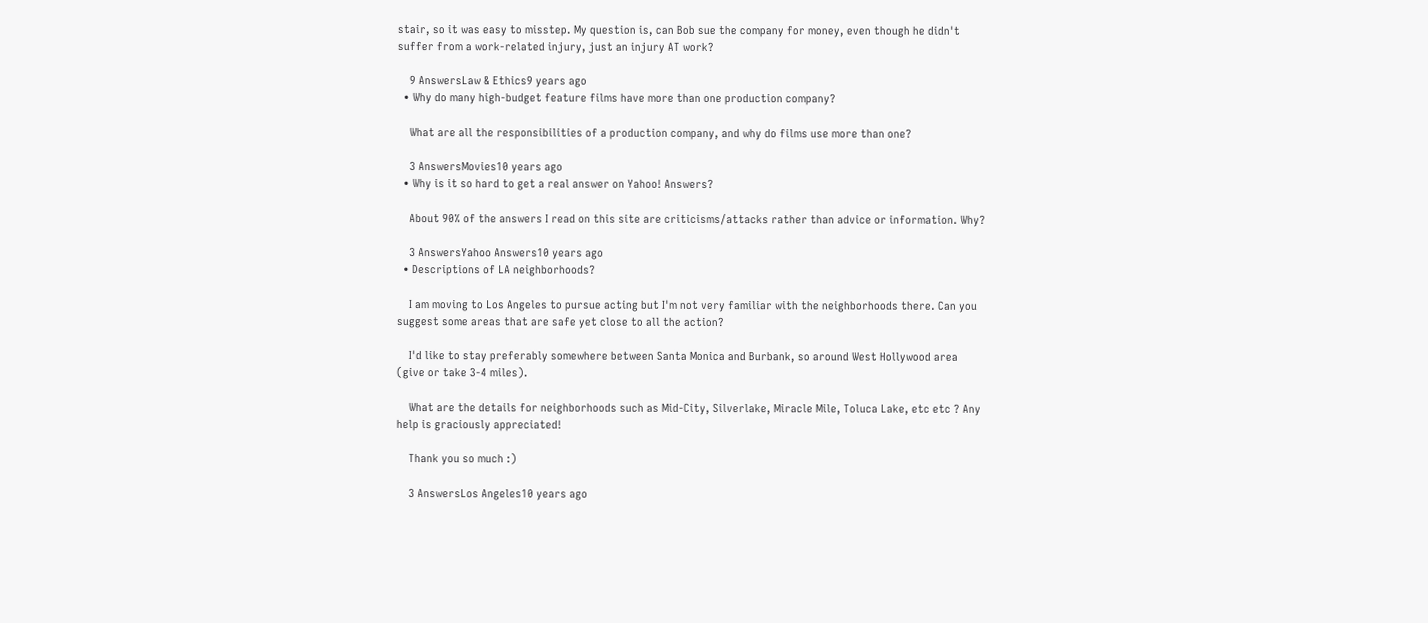stair, so it was easy to misstep. My question is, can Bob sue the company for money, even though he didn't suffer from a work-related injury, just an injury AT work?

    9 AnswersLaw & Ethics9 years ago
  • Why do many high-budget feature films have more than one production company?

    What are all the responsibilities of a production company, and why do films use more than one?

    3 AnswersMovies10 years ago
  • Why is it so hard to get a real answer on Yahoo! Answers?

    About 90% of the answers I read on this site are criticisms/attacks rather than advice or information. Why?

    3 AnswersYahoo Answers10 years ago
  • Descriptions of LA neighborhoods?

    I am moving to Los Angeles to pursue acting but I'm not very familiar with the neighborhoods there. Can you suggest some areas that are safe yet close to all the action?

    I'd like to stay preferably somewhere between Santa Monica and Burbank, so around West Hollywood area (give or take 3-4 miles).

    What are the details for neighborhoods such as Mid-City, Silverlake, Miracle Mile, Toluca Lake, etc etc ? Any help is graciously appreciated!

    Thank you so much :)

    3 AnswersLos Angeles10 years ago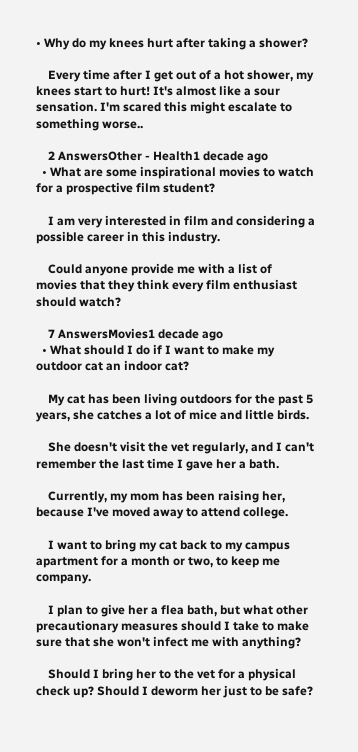• Why do my knees hurt after taking a shower?

    Every time after I get out of a hot shower, my knees start to hurt! It's almost like a sour sensation. I'm scared this might escalate to something worse..

    2 AnswersOther - Health1 decade ago
  • What are some inspirational movies to watch for a prospective film student?

    I am very interested in film and considering a possible career in this industry.

    Could anyone provide me with a list of movies that they think every film enthusiast should watch?

    7 AnswersMovies1 decade ago
  • What should I do if I want to make my outdoor cat an indoor cat?

    My cat has been living outdoors for the past 5 years, she catches a lot of mice and little birds.

    She doesn't visit the vet regularly, and I can't remember the last time I gave her a bath.

    Currently, my mom has been raising her, because I've moved away to attend college.

    I want to bring my cat back to my campus apartment for a month or two, to keep me company.

    I plan to give her a flea bath, but what other precautionary measures should I take to make sure that she won't infect me with anything?

    Should I bring her to the vet for a physical check up? Should I deworm her just to be safe?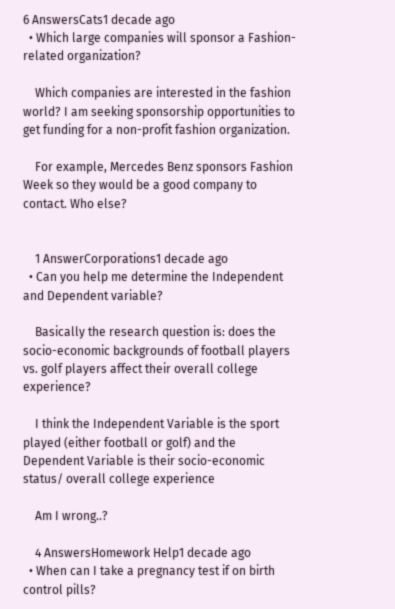6 AnswersCats1 decade ago
  • Which large companies will sponsor a Fashion-related organization?

    Which companies are interested in the fashion world? I am seeking sponsorship opportunities to get funding for a non-profit fashion organization.

    For example, Mercedes Benz sponsors Fashion Week so they would be a good company to contact. Who else?


    1 AnswerCorporations1 decade ago
  • Can you help me determine the Independent and Dependent variable?

    Basically the research question is: does the socio-economic backgrounds of football players vs. golf players affect their overall college experience?

    I think the Independent Variable is the sport played (either football or golf) and the Dependent Variable is their socio-economic status/ overall college experience

    Am I wrong..?

    4 AnswersHomework Help1 decade ago
  • When can I take a pregnancy test if on birth control pills?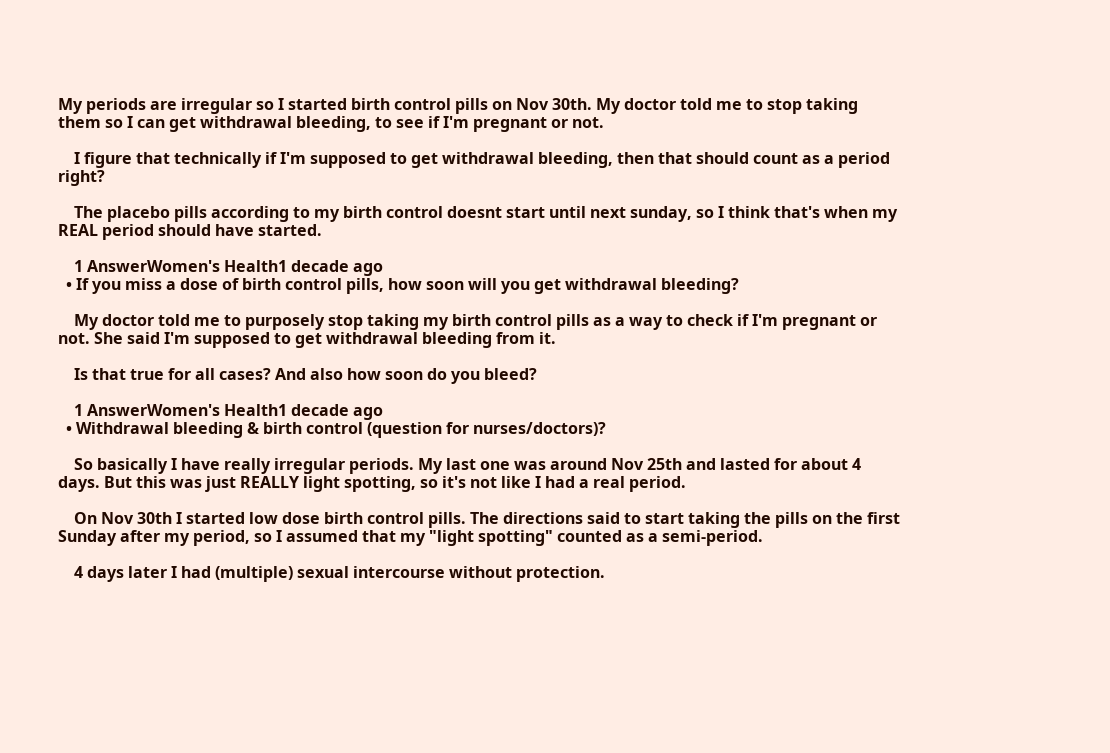My periods are irregular so I started birth control pills on Nov 30th. My doctor told me to stop taking them so I can get withdrawal bleeding, to see if I'm pregnant or not.

    I figure that technically if I'm supposed to get withdrawal bleeding, then that should count as a period right?

    The placebo pills according to my birth control doesnt start until next sunday, so I think that's when my REAL period should have started.

    1 AnswerWomen's Health1 decade ago
  • If you miss a dose of birth control pills, how soon will you get withdrawal bleeding?

    My doctor told me to purposely stop taking my birth control pills as a way to check if I'm pregnant or not. She said I'm supposed to get withdrawal bleeding from it.

    Is that true for all cases? And also how soon do you bleed?

    1 AnswerWomen's Health1 decade ago
  • Withdrawal bleeding & birth control (question for nurses/doctors)?

    So basically I have really irregular periods. My last one was around Nov 25th and lasted for about 4 days. But this was just REALLY light spotting, so it's not like I had a real period.

    On Nov 30th I started low dose birth control pills. The directions said to start taking the pills on the first Sunday after my period, so I assumed that my "light spotting" counted as a semi-period.

    4 days later I had (multiple) sexual intercourse without protection.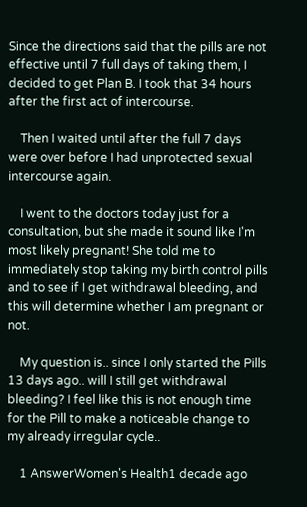Since the directions said that the pills are not effective until 7 full days of taking them, I decided to get Plan B. I took that 34 hours after the first act of intercourse.

    Then I waited until after the full 7 days were over before I had unprotected sexual intercourse again.

    I went to the doctors today just for a consultation, but she made it sound like I'm most likely pregnant! She told me to immediately stop taking my birth control pills and to see if I get withdrawal bleeding, and this will determine whether I am pregnant or not.

    My question is.. since I only started the Pills 13 days ago.. will I still get withdrawal bleeding? I feel like this is not enough time for the Pill to make a noticeable change to my already irregular cycle..

    1 AnswerWomen's Health1 decade ago